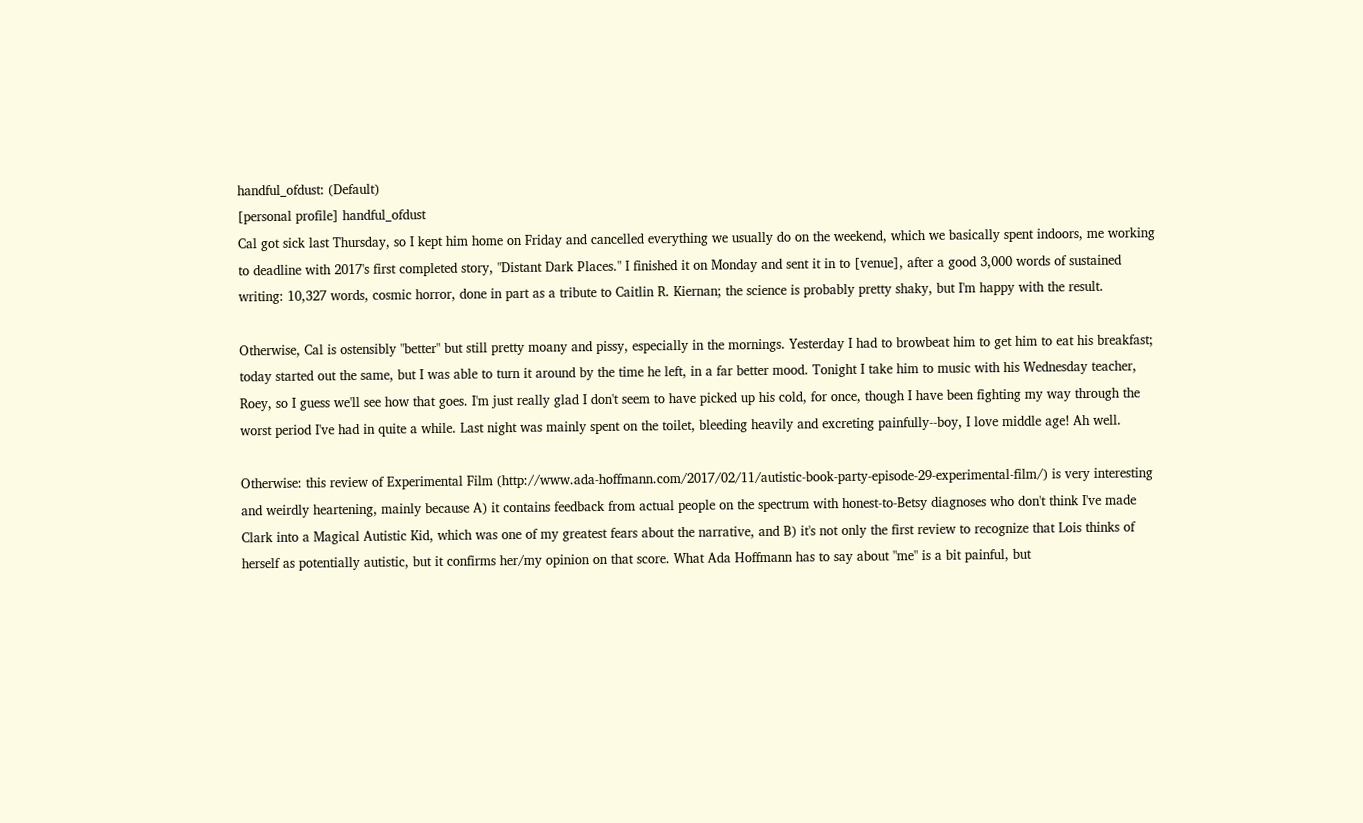handful_ofdust: (Default)
[personal profile] handful_ofdust
Cal got sick last Thursday, so I kept him home on Friday and cancelled everything we usually do on the weekend, which we basically spent indoors, me working to deadline with 2017's first completed story, "Distant Dark Places." I finished it on Monday and sent it in to [venue], after a good 3,000 words of sustained writing: 10,327 words, cosmic horror, done in part as a tribute to Caitlin R. Kiernan; the science is probably pretty shaky, but I'm happy with the result.

Otherwise, Cal is ostensibly "better" but still pretty moany and pissy, especially in the mornings. Yesterday I had to browbeat him to get him to eat his breakfast; today started out the same, but I was able to turn it around by the time he left, in a far better mood. Tonight I take him to music with his Wednesday teacher, Roey, so I guess we'll see how that goes. I'm just really glad I don't seem to have picked up his cold, for once, though I have been fighting my way through the worst period I've had in quite a while. Last night was mainly spent on the toilet, bleeding heavily and excreting painfully--boy, I love middle age! Ah well.

Otherwise: this review of Experimental Film (http://www.ada-hoffmann.com/2017/02/11/autistic-book-party-episode-29-experimental-film/) is very interesting and weirdly heartening, mainly because A) it contains feedback from actual people on the spectrum with honest-to-Betsy diagnoses who don't think I've made Clark into a Magical Autistic Kid, which was one of my greatest fears about the narrative, and B) it's not only the first review to recognize that Lois thinks of herself as potentially autistic, but it confirms her/my opinion on that score. What Ada Hoffmann has to say about "me" is a bit painful, but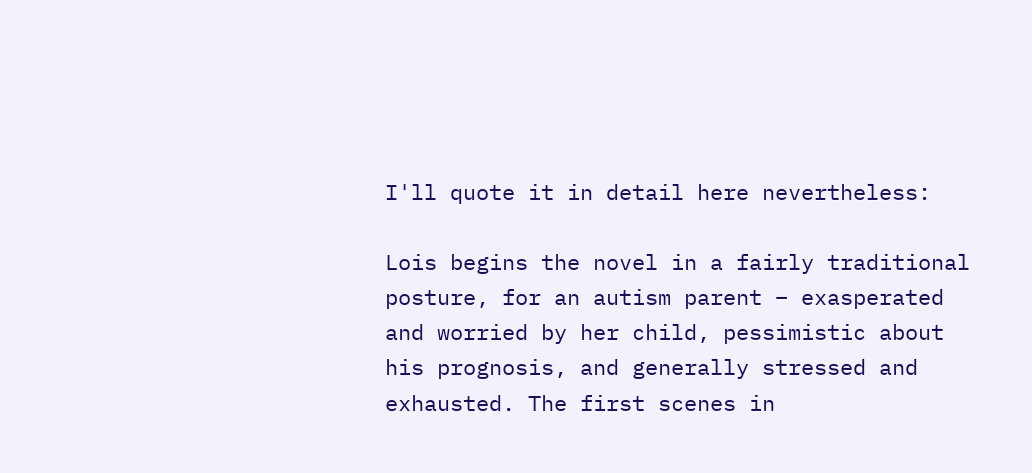I'll quote it in detail here nevertheless:

Lois begins the novel in a fairly traditional posture, for an autism parent – exasperated and worried by her child, pessimistic about his prognosis, and generally stressed and exhausted. The first scenes in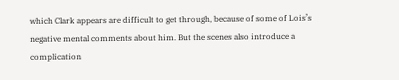which Clark appears are difficult to get through, because of some of Lois’s negative mental comments about him. But the scenes also introduce a complication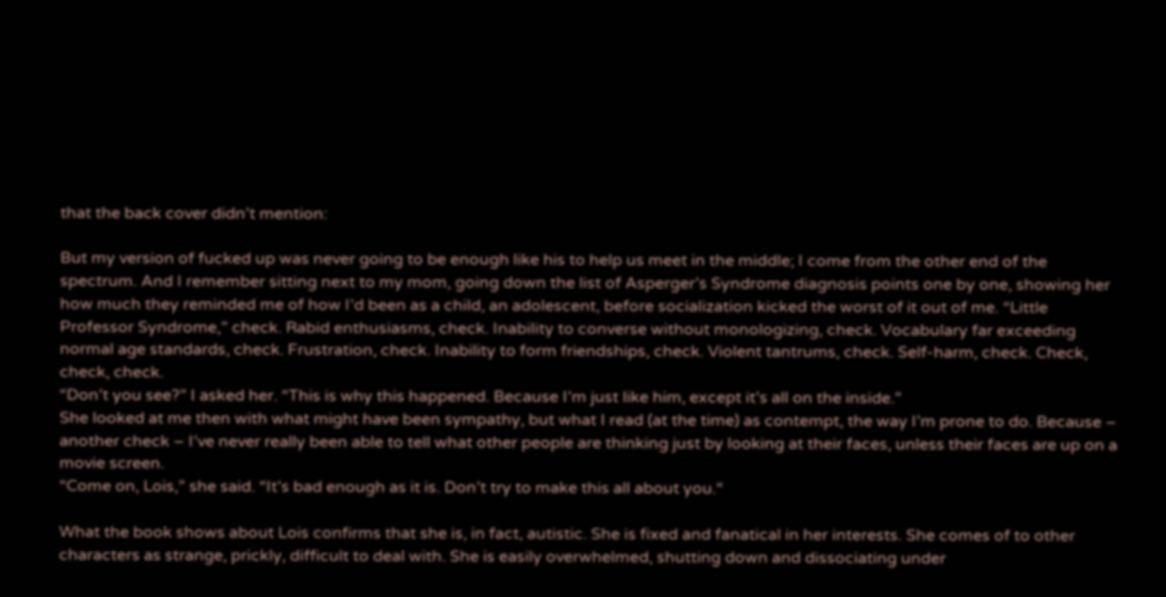that the back cover didn’t mention:

But my version of fucked up was never going to be enough like his to help us meet in the middle; I come from the other end of the spectrum. And I remember sitting next to my mom, going down the list of Asperger’s Syndrome diagnosis points one by one, showing her how much they reminded me of how I’d been as a child, an adolescent, before socialization kicked the worst of it out of me. “Little Professor Syndrome,” check. Rabid enthusiasms, check. Inability to converse without monologizing, check. Vocabulary far exceeding normal age standards, check. Frustration, check. Inability to form friendships, check. Violent tantrums, check. Self-harm, check. Check, check, check.
“Don’t you see?” I asked her. “This is why this happened. Because I’m just like him, except it’s all on the inside.”
She looked at me then with what might have been sympathy, but what I read (at the time) as contempt, the way I’m prone to do. Because – another check – I’ve never really been able to tell what other people are thinking just by looking at their faces, unless their faces are up on a movie screen.
“Come on, Lois,” she said. “It’s bad enough as it is. Don’t try to make this all about you.“

What the book shows about Lois confirms that she is, in fact, autistic. She is fixed and fanatical in her interests. She comes of to other characters as strange, prickly, difficult to deal with. She is easily overwhelmed, shutting down and dissociating under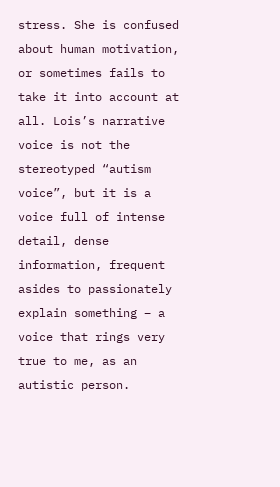stress. She is confused about human motivation, or sometimes fails to take it into account at all. Lois’s narrative voice is not the stereotyped “autism voice”, but it is a voice full of intense detail, dense information, frequent asides to passionately explain something – a voice that rings very true to me, as an autistic person.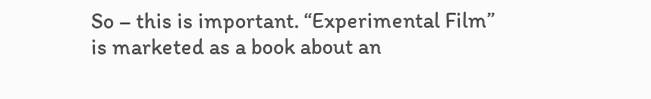So – this is important. “Experimental Film” is marketed as a book about an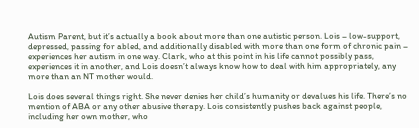Autism Parent, but it’s actually a book about more than one autistic person. Lois – low-support, depressed, passing for abled, and additionally disabled with more than one form of chronic pain – experiences her autism in one way. Clark, who at this point in his life cannot possibly pass, experiences it in another, and Lois doesn’t always know how to deal with him appropriately, any more than an NT mother would.

Lois does several things right. She never denies her child’s humanity or devalues his life. There’s no mention of ABA or any other abusive therapy. Lois consistently pushes back against people, including her own mother, who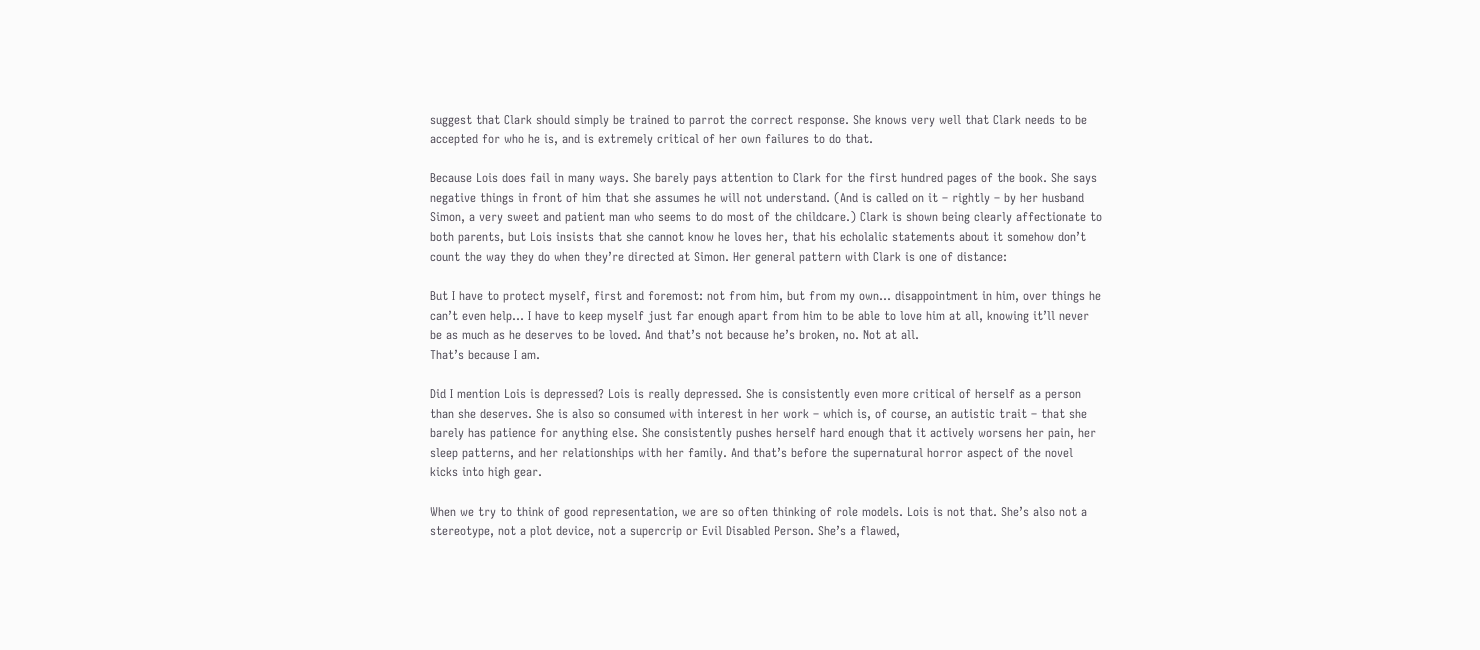suggest that Clark should simply be trained to parrot the correct response. She knows very well that Clark needs to be accepted for who he is, and is extremely critical of her own failures to do that.

Because Lois does fail in many ways. She barely pays attention to Clark for the first hundred pages of the book. She says negative things in front of him that she assumes he will not understand. (And is called on it – rightly – by her husband Simon, a very sweet and patient man who seems to do most of the childcare.) Clark is shown being clearly affectionate to both parents, but Lois insists that she cannot know he loves her, that his echolalic statements about it somehow don’t count the way they do when they’re directed at Simon. Her general pattern with Clark is one of distance:

But I have to protect myself, first and foremost: not from him, but from my own… disappointment in him, over things he can’t even help… I have to keep myself just far enough apart from him to be able to love him at all, knowing it’ll never be as much as he deserves to be loved. And that’s not because he’s broken, no. Not at all.
That’s because I am.

Did I mention Lois is depressed? Lois is really depressed. She is consistently even more critical of herself as a person than she deserves. She is also so consumed with interest in her work – which is, of course, an autistic trait – that she barely has patience for anything else. She consistently pushes herself hard enough that it actively worsens her pain, her sleep patterns, and her relationships with her family. And that’s before the supernatural horror aspect of the novel kicks into high gear.

When we try to think of good representation, we are so often thinking of role models. Lois is not that. She’s also not a stereotype, not a plot device, not a supercrip or Evil Disabled Person. She’s a flawed,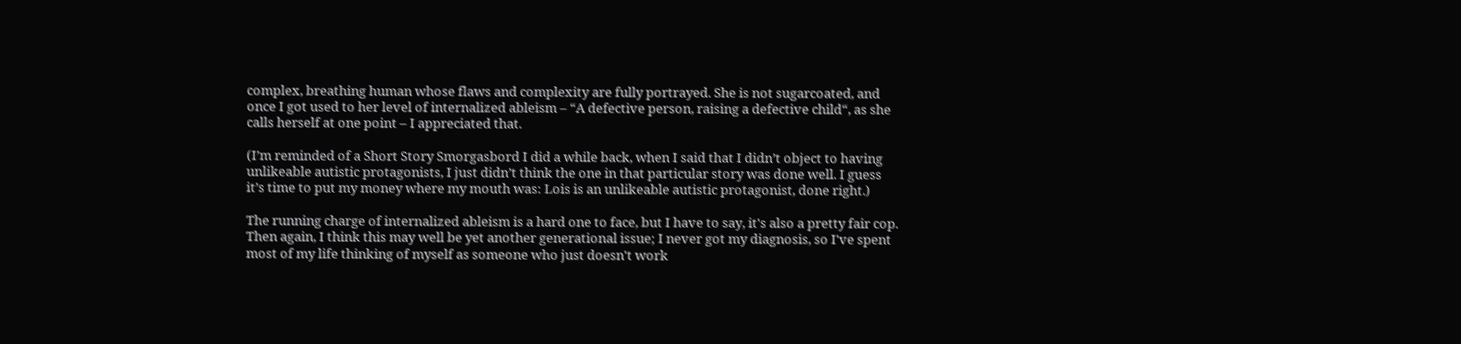complex, breathing human whose flaws and complexity are fully portrayed. She is not sugarcoated, and once I got used to her level of internalized ableism – “A defective person, raising a defective child“, as she calls herself at one point – I appreciated that.

(I’m reminded of a Short Story Smorgasbord I did a while back, when I said that I didn’t object to having unlikeable autistic protagonists, I just didn’t think the one in that particular story was done well. I guess it’s time to put my money where my mouth was: Lois is an unlikeable autistic protagonist, done right.)

The running charge of internalized ableism is a hard one to face, but I have to say, it's also a pretty fair cop. Then again, I think this may well be yet another generational issue; I never got my diagnosis, so I've spent most of my life thinking of myself as someone who just doesn't work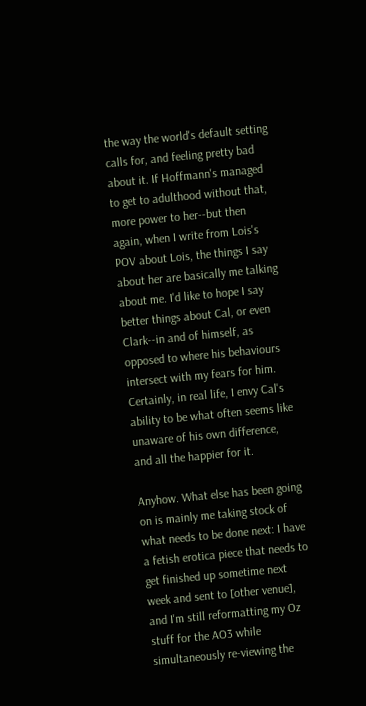the way the world's default setting calls for, and feeling pretty bad about it. If Hoffmann's managed to get to adulthood without that, more power to her--but then again, when I write from Lois's POV about Lois, the things I say about her are basically me talking about me. I'd like to hope I say better things about Cal, or even Clark--in and of himself, as opposed to where his behaviours intersect with my fears for him. Certainly, in real life, I envy Cal's ability to be what often seems like unaware of his own difference, and all the happier for it.

Anyhow. What else has been going on is mainly me taking stock of what needs to be done next: I have a fetish erotica piece that needs to get finished up sometime next week and sent to [other venue], and I'm still reformatting my Oz stuff for the AO3 while simultaneously re-viewing the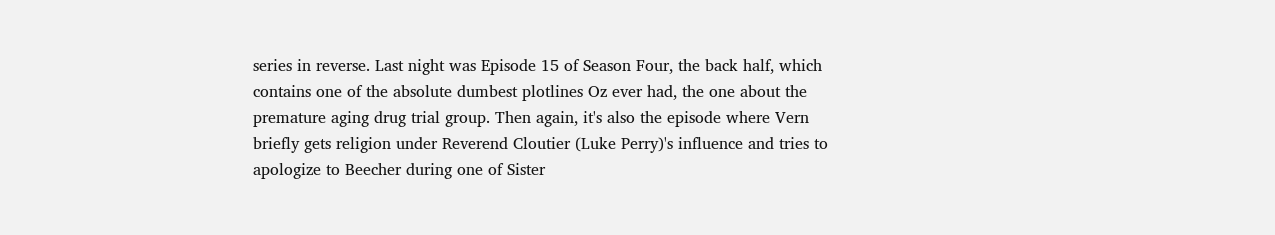series in reverse. Last night was Episode 15 of Season Four, the back half, which contains one of the absolute dumbest plotlines Oz ever had, the one about the premature aging drug trial group. Then again, it's also the episode where Vern briefly gets religion under Reverend Cloutier (Luke Perry)'s influence and tries to apologize to Beecher during one of Sister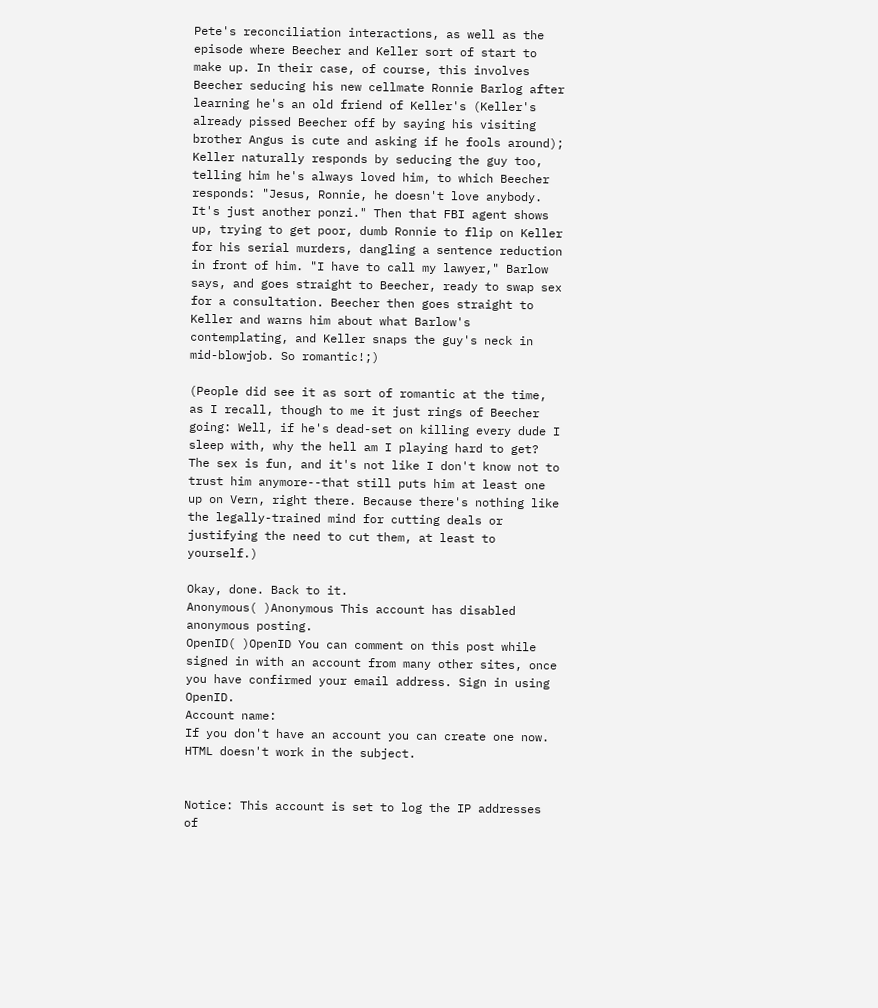Pete's reconciliation interactions, as well as the episode where Beecher and Keller sort of start to make up. In their case, of course, this involves Beecher seducing his new cellmate Ronnie Barlog after learning he's an old friend of Keller's (Keller's already pissed Beecher off by saying his visiting brother Angus is cute and asking if he fools around); Keller naturally responds by seducing the guy too, telling him he's always loved him, to which Beecher responds: "Jesus, Ronnie, he doesn't love anybody. It's just another ponzi." Then that FBI agent shows up, trying to get poor, dumb Ronnie to flip on Keller for his serial murders, dangling a sentence reduction in front of him. "I have to call my lawyer," Barlow says, and goes straight to Beecher, ready to swap sex for a consultation. Beecher then goes straight to Keller and warns him about what Barlow's contemplating, and Keller snaps the guy's neck in mid-blowjob. So romantic!;)

(People did see it as sort of romantic at the time, as I recall, though to me it just rings of Beecher going: Well, if he's dead-set on killing every dude I sleep with, why the hell am I playing hard to get? The sex is fun, and it's not like I don't know not to trust him anymore--that still puts him at least one up on Vern, right there. Because there's nothing like the legally-trained mind for cutting deals or justifying the need to cut them, at least to yourself.)

Okay, done. Back to it.
Anonymous( )Anonymous This account has disabled anonymous posting.
OpenID( )OpenID You can comment on this post while signed in with an account from many other sites, once you have confirmed your email address. Sign in using OpenID.
Account name:
If you don't have an account you can create one now.
HTML doesn't work in the subject.


Notice: This account is set to log the IP addresses of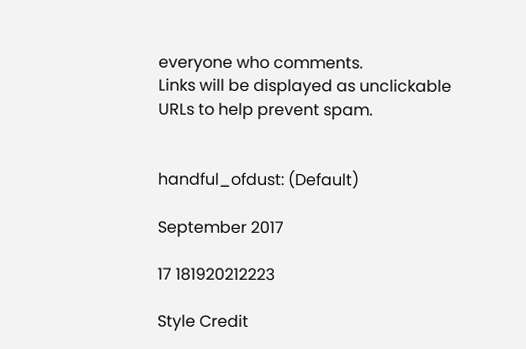everyone who comments.
Links will be displayed as unclickable URLs to help prevent spam.


handful_ofdust: (Default)

September 2017

17 181920212223

Style Credit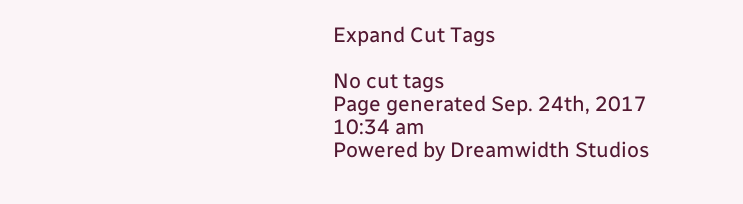Expand Cut Tags

No cut tags
Page generated Sep. 24th, 2017 10:34 am
Powered by Dreamwidth Studios